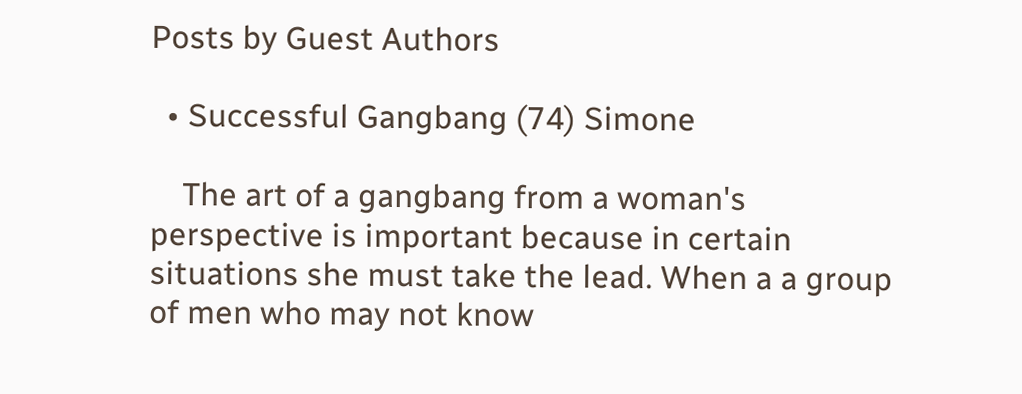Posts by Guest Authors

  • Successful Gangbang (74) Simone

    The art of a gangbang from a woman's perspective is important because in certain situations she must take the lead. When a a group of men who may not know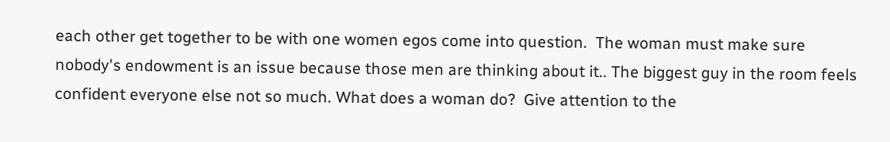each other get together to be with one women egos come into question.  The woman must make sure nobody's endowment is an issue because those men are thinking about it.. The biggest guy in the room feels confident everyone else not so much. What does a woman do?  Give attention to the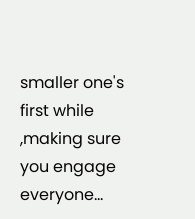smaller one's first while ,making sure you engage everyone...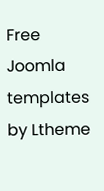Free Joomla templates by Ltheme